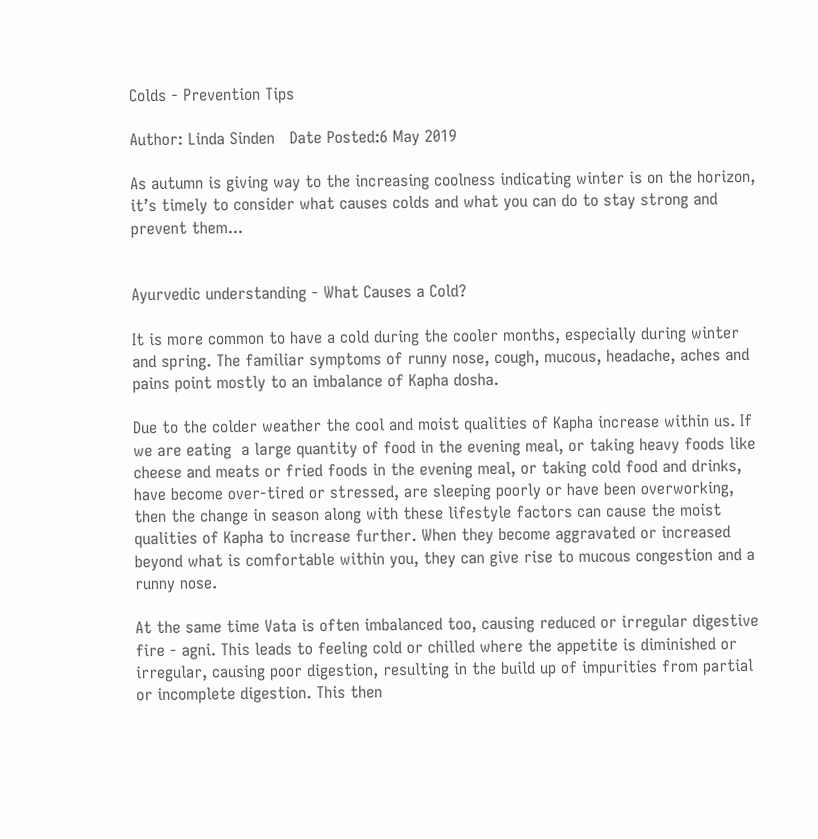Colds - Prevention Tips

Author: Linda Sinden   Date Posted:6 May 2019

As autumn is giving way to the increasing coolness indicating winter is on the horizon, it’s timely to consider what causes colds and what you can do to stay strong and prevent them...


Ayurvedic understanding - What Causes a Cold?

It is more common to have a cold during the cooler months, especially during winter and spring. The familiar symptoms of runny nose, cough, mucous, headache, aches and pains point mostly to an imbalance of Kapha dosha.

Due to the colder weather the cool and moist qualities of Kapha increase within us. If we are eating  a large quantity of food in the evening meal, or taking heavy foods like cheese and meats or fried foods in the evening meal, or taking cold food and drinks, have become over-tired or stressed, are sleeping poorly or have been overworking, then the change in season along with these lifestyle factors can cause the moist qualities of Kapha to increase further. When they become aggravated or increased beyond what is comfortable within you, they can give rise to mucous congestion and a runny nose.

At the same time Vata is often imbalanced too, causing reduced or irregular digestive fire - agni. This leads to feeling cold or chilled where the appetite is diminished or irregular, causing poor digestion, resulting in the build up of impurities from partial or incomplete digestion. This then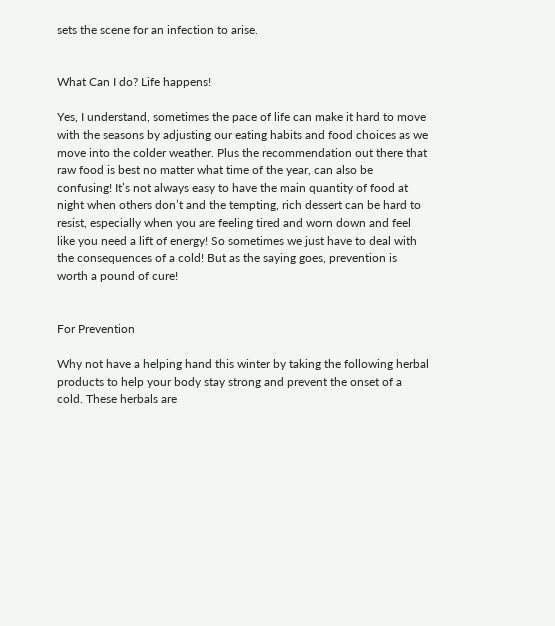sets the scene for an infection to arise.


What Can I do? Life happens!

Yes, I understand, sometimes the pace of life can make it hard to move with the seasons by adjusting our eating habits and food choices as we move into the colder weather. Plus the recommendation out there that raw food is best no matter what time of the year, can also be confusing! It’s not always easy to have the main quantity of food at night when others don’t and the tempting, rich dessert can be hard to resist, especially when you are feeling tired and worn down and feel like you need a lift of energy! So sometimes we just have to deal with the consequences of a cold! But as the saying goes, prevention is worth a pound of cure!


For Prevention

Why not have a helping hand this winter by taking the following herbal products to help your body stay strong and prevent the onset of a cold. These herbals are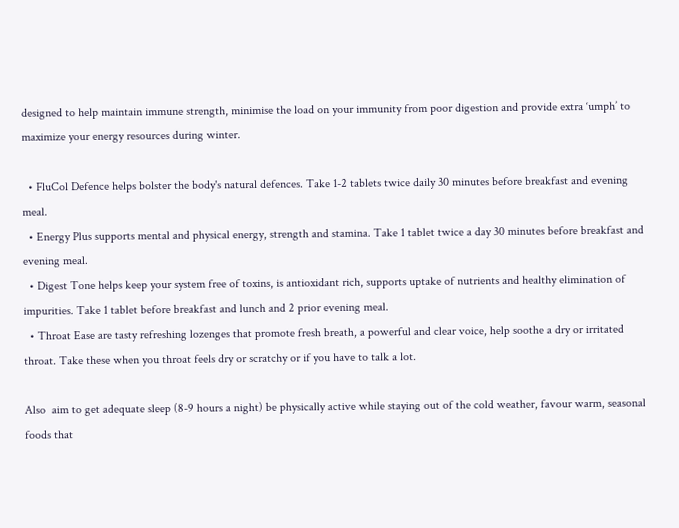designed to help maintain immune strength, minimise the load on your immunity from poor digestion and provide extra ‘umph’ to maximize your energy resources during winter.

  • FluCol Defence helps bolster the body's natural defences. Take 1-2 tablets twice daily 30 minutes before breakfast and evening meal.
  • Energy Plus supports mental and physical energy, strength and stamina. Take 1 tablet twice a day 30 minutes before breakfast and evening meal.
  • Digest Tone helps keep your system free of toxins, is antioxidant rich, supports uptake of nutrients and healthy elimination of impurities. Take 1 tablet before breakfast and lunch and 2 prior evening meal.
  • Throat Ease are tasty refreshing lozenges that promote fresh breath, a powerful and clear voice, help soothe a dry or irritated throat. Take these when you throat feels dry or scratchy or if you have to talk a lot.

Also  aim to get adequate sleep (8-9 hours a night) be physically active while staying out of the cold weather, favour warm, seasonal foods that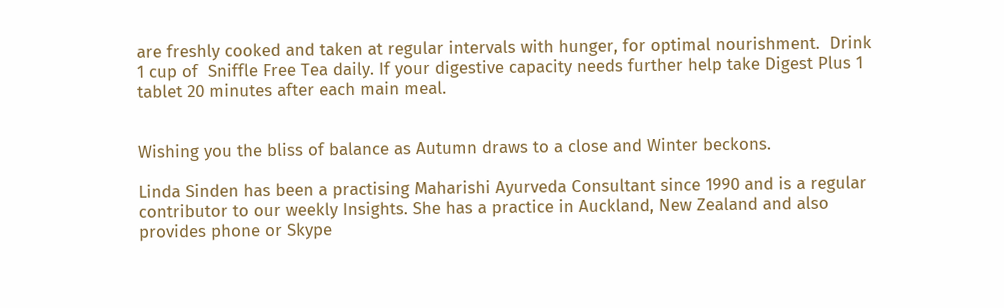are freshly cooked and taken at regular intervals with hunger, for optimal nourishment.  Drink 1 cup of  Sniffle Free Tea daily. If your digestive capacity needs further help take Digest Plus 1 tablet 20 minutes after each main meal.


Wishing you the bliss of balance as Autumn draws to a close and Winter beckons.

Linda Sinden has been a practising Maharishi Ayurveda Consultant since 1990 and is a regular contributor to our weekly Insights. She has a practice in Auckland, New Zealand and also provides phone or Skype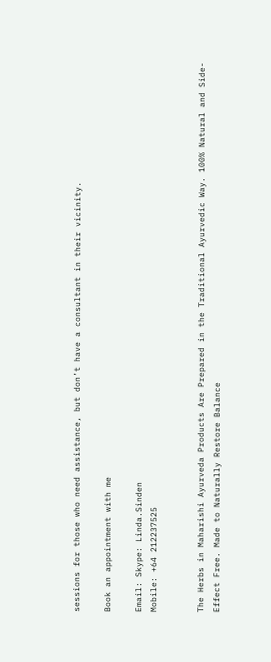sessions for those who need assistance, but don’t have a consultant in their vicinity.

Book an appointment with me

Email: Skype: Linda.Sinden
Mobile: +64 212237525


The Herbs in Maharishi Ayurveda Products Are Prepared in the Traditional Ayurvedic Way. 100% Natural and Side-Effect Free. Made to Naturally Restore Balance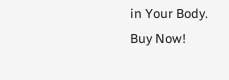in Your Body. Buy Now!